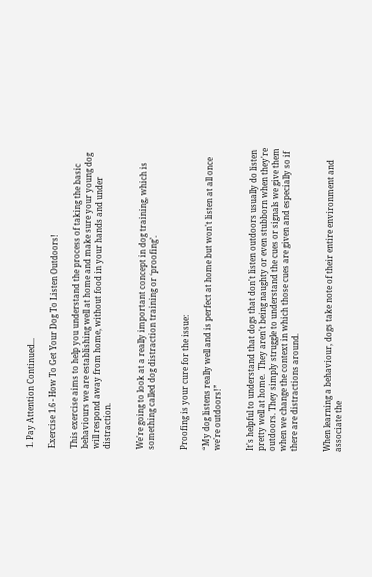1. Pay Attention Continued...

Exercise 1.6 - How To Get Your Dog To Listen Outdoors!

This exercise aims to help you understand the process of taking the basic behaviours we are establishing well at home and make sure your young dog will respond away from home, without food in your hands and under distraction.


We're going to look at a really important concept in dog training, which is something called dog distraction training or ‘proofing’.


Proofing is your cure for the issue:

“My dog listens really well and is perfect at home but won't listen at all once we're outdoors!”


It's helpful to understand that dogs that don't listen outdoors usually do listen pretty well at home.  They aren't being naughty or even stubborn when they're outdoors. They simply struggle to understand the cues or signals we give them when we change the context in which those cues are given and especially so if there are distractions around.


When learning a behaviour, dogs take note of their entire environment and associate the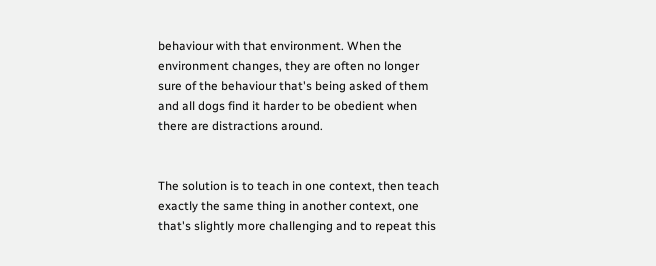behaviour with that environment. When the environment changes, they are often no longer sure of the behaviour that's being asked of them and all dogs find it harder to be obedient when there are distractions around.


The solution is to teach in one context, then teach exactly the same thing in another context, one that's slightly more challenging and to repeat this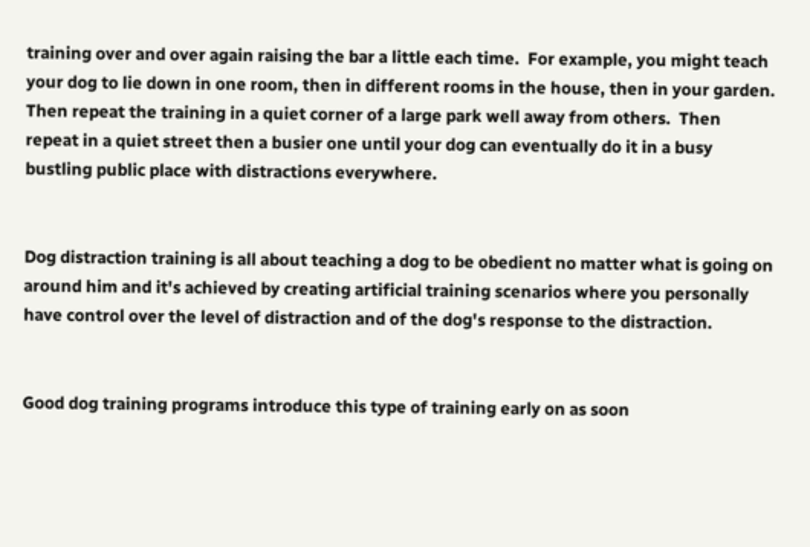training over and over again raising the bar a little each time.  For example, you might teach your dog to lie down in one room, then in different rooms in the house, then in your garden.  Then repeat the training in a quiet corner of a large park well away from others.  Then repeat in a quiet street then a busier one until your dog can eventually do it in a busy bustling public place with distractions everywhere.


Dog distraction training is all about teaching a dog to be obedient no matter what is going on around him and it's achieved by creating artificial training scenarios where you personally have control over the level of distraction and of the dog's response to the distraction.


Good dog training programs introduce this type of training early on as soon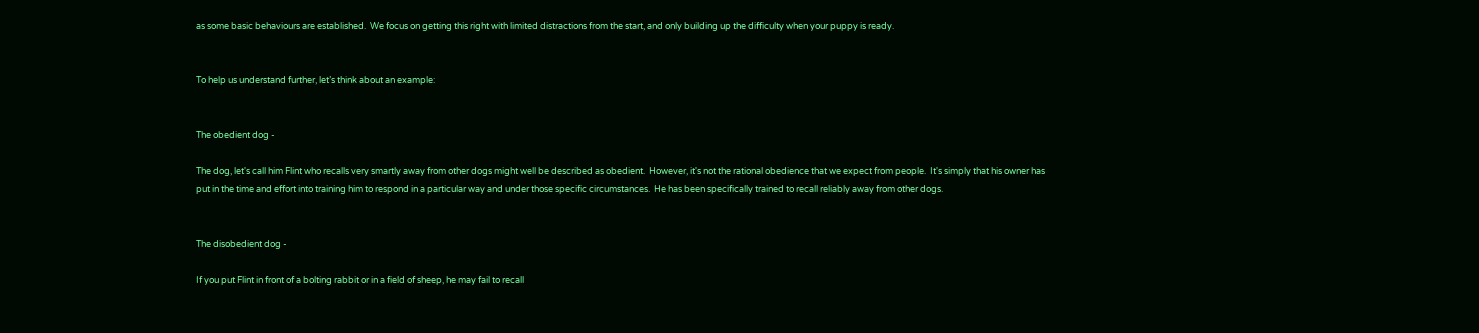as some basic behaviours are established.  We focus on getting this right with limited distractions from the start, and only building up the difficulty when your puppy is ready.


To help us understand further, let’s think about an example:


The obedient dog -

The dog, let's call him Flint who recalls very smartly away from other dogs might well be described as obedient.  However, it's not the rational obedience that we expect from people.  It's simply that his owner has put in the time and effort into training him to respond in a particular way and under those specific circumstances.  He has been specifically trained to recall reliably away from other dogs.


The disobedient dog -

If you put Flint in front of a bolting rabbit or in a field of sheep, he may fail to recall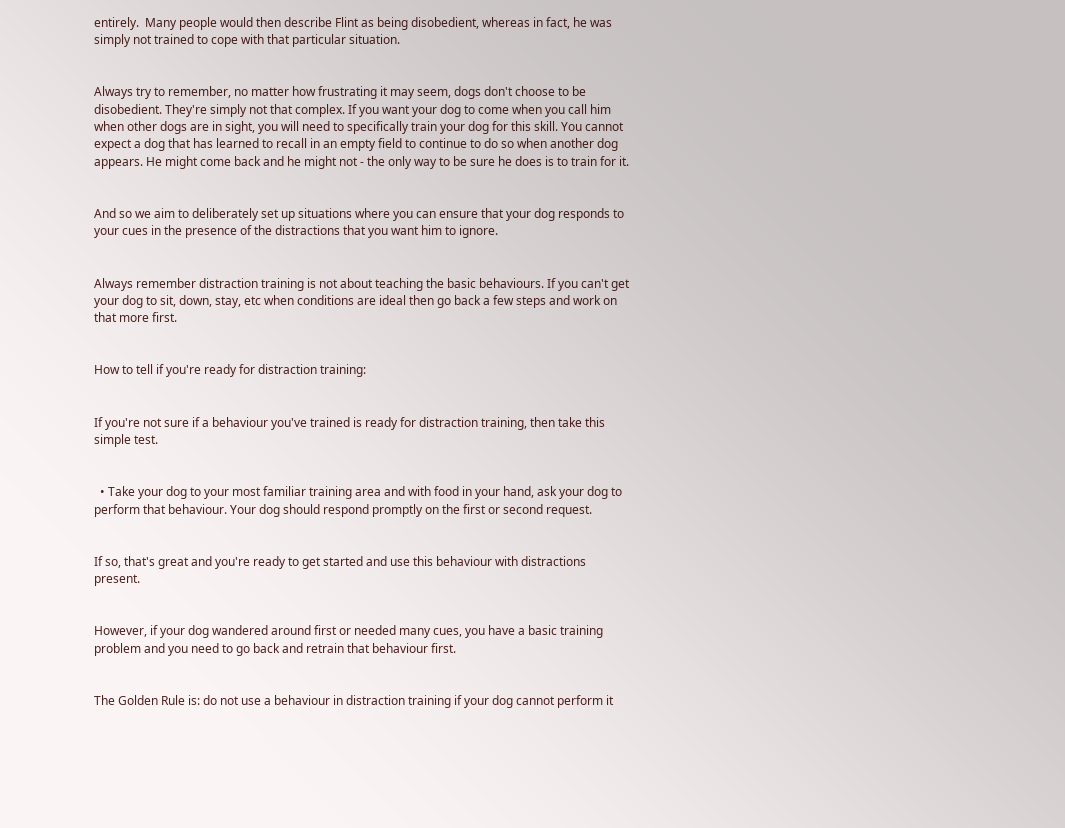entirely.  Many people would then describe Flint as being disobedient, whereas in fact, he was simply not trained to cope with that particular situation.


Always try to remember, no matter how frustrating it may seem, dogs don't choose to be disobedient. They're simply not that complex. If you want your dog to come when you call him when other dogs are in sight, you will need to specifically train your dog for this skill. You cannot expect a dog that has learned to recall in an empty field to continue to do so when another dog appears. He might come back and he might not - the only way to be sure he does is to train for it.


And so we aim to deliberately set up situations where you can ensure that your dog responds to your cues in the presence of the distractions that you want him to ignore.


Always remember distraction training is not about teaching the basic behaviours. If you can't get your dog to sit, down, stay, etc when conditions are ideal then go back a few steps and work on that more first.


How to tell if you're ready for distraction training:


If you're not sure if a behaviour you've trained is ready for distraction training, then take this simple test.


  • Take your dog to your most familiar training area and with food in your hand, ask your dog to perform that behaviour. Your dog should respond promptly on the first or second request.


If so, that's great and you're ready to get started and use this behaviour with distractions present.


However, if your dog wandered around first or needed many cues, you have a basic training problem and you need to go back and retrain that behaviour first.


The Golden Rule is: do not use a behaviour in distraction training if your dog cannot perform it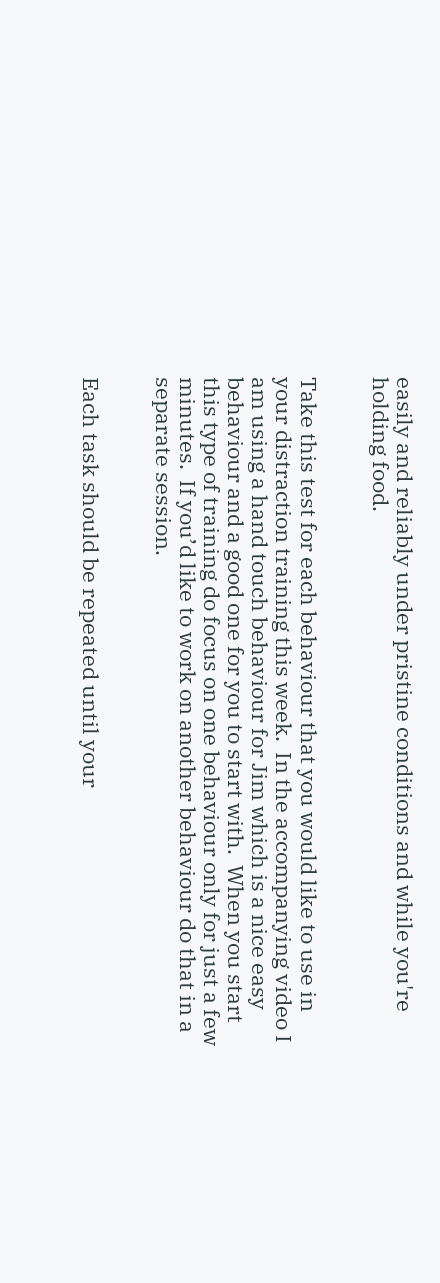easily and reliably under pristine conditions and while you're holding food.


Take this test for each behaviour that you would like to use in your distraction training this week.  In the accompanying video I am using a hand touch behaviour for Jim which is a nice easy behaviour and a good one for you to start with.  When you start this type of training do focus on one behaviour only for just a few minutes.  If you’d like to work on another behaviour do that in a separate session.


Each task should be repeated until your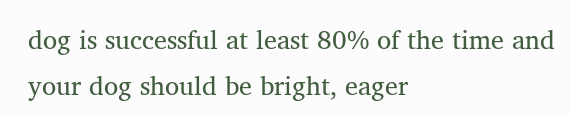dog is successful at least 80% of the time and your dog should be bright, eager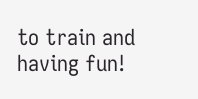to train and having fun!